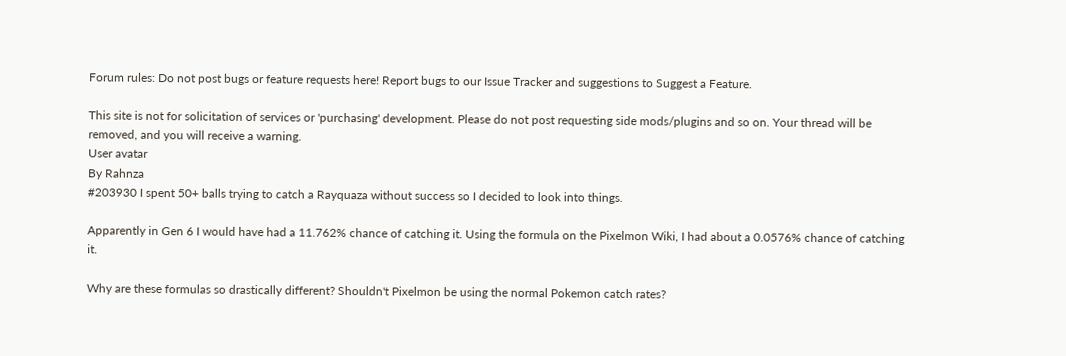Forum rules: Do not post bugs or feature requests here! Report bugs to our Issue Tracker and suggestions to Suggest a Feature.

This site is not for solicitation of services or 'purchasing' development. Please do not post requesting side mods/plugins and so on. Your thread will be removed, and you will receive a warning.
User avatar
By Rahnza
#203930 I spent 50+ balls trying to catch a Rayquaza without success so I decided to look into things.

Apparently in Gen 6 I would have had a 11.762% chance of catching it. Using the formula on the Pixelmon Wiki, I had about a 0.0576% chance of catching it.

Why are these formulas so drastically different? Shouldn't Pixelmon be using the normal Pokemon catch rates?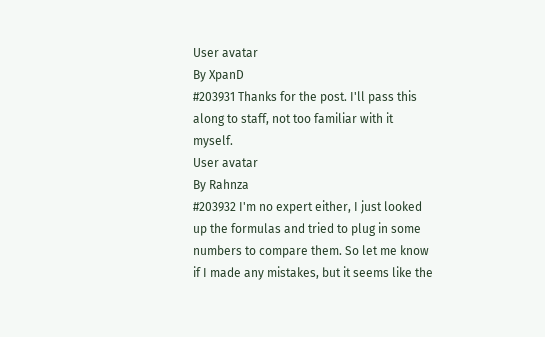User avatar
By XpanD
#203931 Thanks for the post. I'll pass this along to staff, not too familiar with it myself.
User avatar
By Rahnza
#203932 I'm no expert either, I just looked up the formulas and tried to plug in some numbers to compare them. So let me know if I made any mistakes, but it seems like the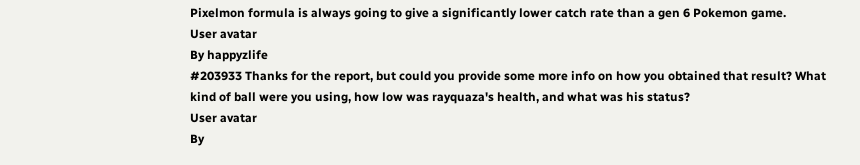Pixelmon formula is always going to give a significantly lower catch rate than a gen 6 Pokemon game.
User avatar
By happyzlife
#203933 Thanks for the report, but could you provide some more info on how you obtained that result? What kind of ball were you using, how low was rayquaza's health, and what was his status?
User avatar
By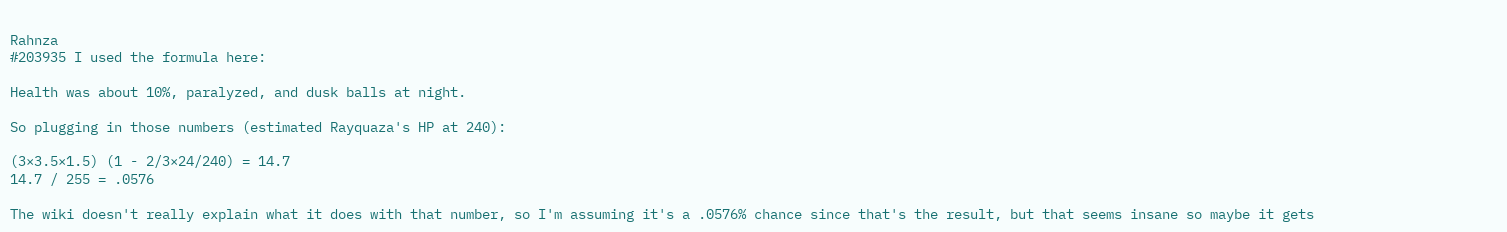Rahnza
#203935 I used the formula here:

Health was about 10%, paralyzed, and dusk balls at night.

So plugging in those numbers (estimated Rayquaza's HP at 240):

(3×3.5×1.5) (1 - 2/3×24/240) = 14.7
14.7 / 255 = .0576

The wiki doesn't really explain what it does with that number, so I'm assuming it's a .0576% chance since that's the result, but that seems insane so maybe it gets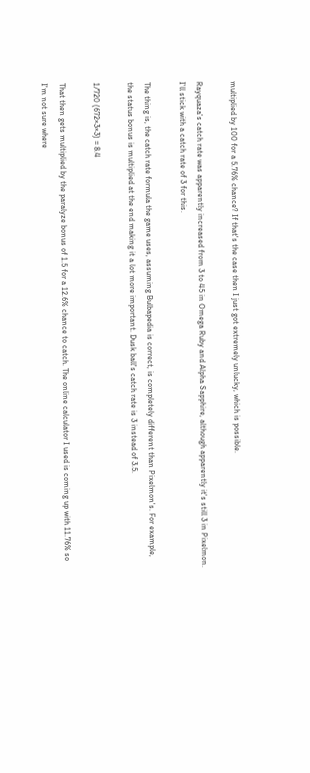multiplied by 100 for a 5.76% chance? If that's the case then I just got extremely unlucky, which is possible.

Rayquaza's catch rate was apparently increased from 3 to 45 in Omega Ruby and Alpha Sapphire, although apparently it's still 3 in Pixelmon. I'll stick with a catch rate of 3 for this.

The thing is, the catch rate formula the game uses, assuming Bulbapedia is correct, is completely different than Pixelmon's. For example, the status bonus is multiplied at the end making it a lot more important. Dusk ball's catch rate is 3 instead of 3.5.

1/720 (672×3×3) = 8.4

That then gets multiplied by the paralyze bonus of 1.5 for a 12.6% chance to catch. The online calculator I used is coming up with 11.76% so I'm not sure where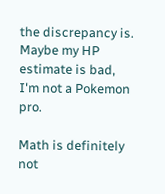the discrepancy is. Maybe my HP estimate is bad, I'm not a Pokemon pro.

Math is definitely not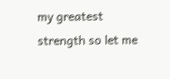my greatest strength so let me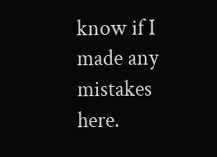know if I made any mistakes here.